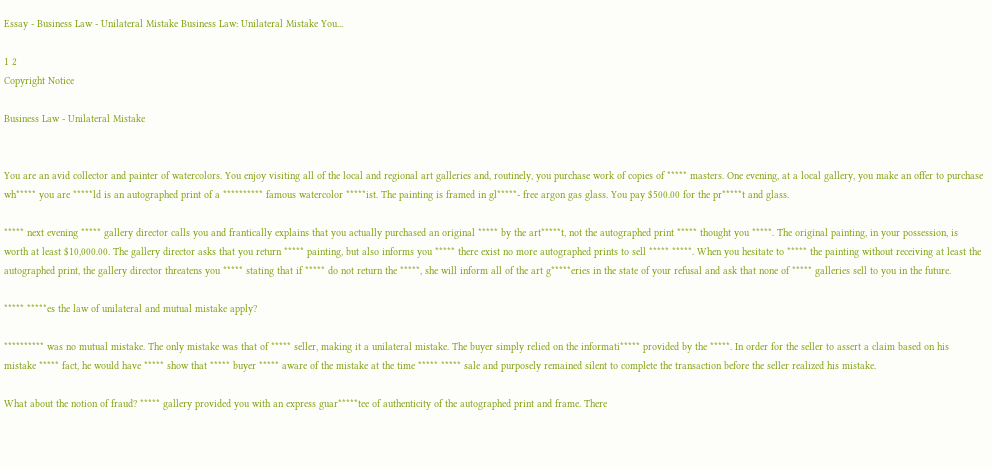Essay - Business Law - Unilateral Mistake Business Law: Unilateral Mistake You...

1 2
Copyright Notice

Business Law - Unilateral Mistake


You are an avid collector and painter of watercolors. You enjoy visiting all of the local and regional art galleries and, routinely, you purchase work of copies of ***** masters. One evening, at a local gallery, you make an offer to purchase wh***** you are *****ld is an autographed print of a ********** famous watercolor *****ist. The painting is framed in gl*****- free argon gas glass. You pay $500.00 for the pr*****t and glass.

***** next evening ***** gallery director calls you and frantically explains that you actually purchased an original ***** by the art*****t, not the autographed print ***** thought you *****. The original painting, in your possession, is worth at least $10,000.00. The gallery director asks that you return ***** painting, but also informs you ***** there exist no more autographed prints to sell ***** *****. When you hesitate to ***** the painting without receiving at least the autographed print, the gallery director threatens you ***** stating that if ***** do not return the *****, she will inform all of the art g*****eries in the state of your refusal and ask that none of ***** galleries sell to you in the future.

***** *****es the law of unilateral and mutual mistake apply?

********** was no mutual mistake. The only mistake was that of ***** seller, making it a unilateral mistake. The buyer simply relied on the informati***** provided by the *****. In order for the seller to assert a claim based on his mistake ***** fact, he would have ***** show that ***** buyer ***** aware of the mistake at the time ***** ***** sale and purposely remained silent to complete the transaction before the seller realized his mistake.

What about the notion of fraud? ***** gallery provided you with an express guar*****tee of authenticity of the autographed print and frame. There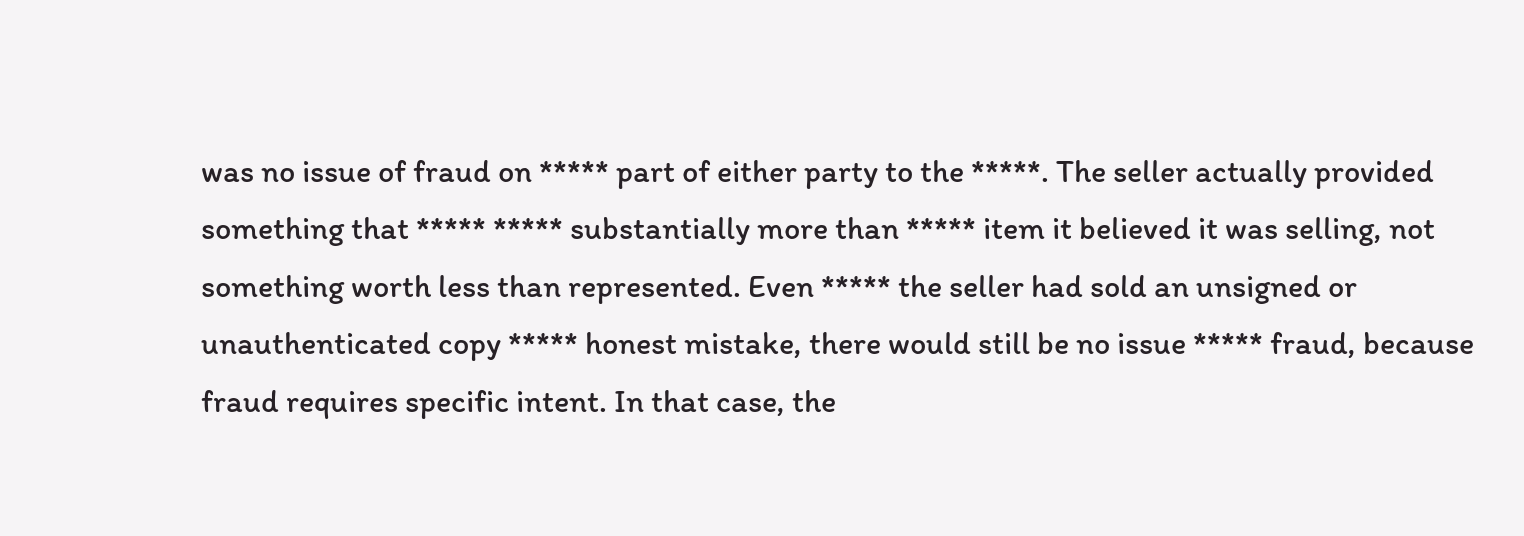was no issue of fraud on ***** part of either party to the *****. The seller actually provided something that ***** ***** substantially more than ***** item it believed it was selling, not something worth less than represented. Even ***** the seller had sold an unsigned or unauthenticated copy ***** honest mistake, there would still be no issue ***** fraud, because fraud requires specific intent. In that case, the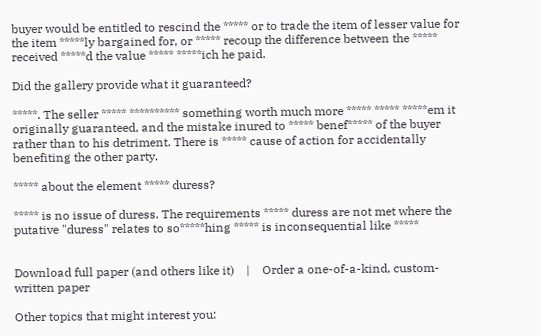buyer would be entitled to rescind the ***** or to trade the item of lesser value for the item *****ly bargained for, or ***** recoup the difference between the ***** received *****d the value ***** *****ich he paid.

Did the gallery provide what it guaranteed?

*****. The seller ***** ********** something worth much more ***** ***** *****em it originally guaranteed, and the mistake inured to ***** benef***** of the buyer rather than to his detriment. There is ***** cause of action for accidentally benefiting the other party.

***** about the element ***** duress?

***** is no issue of duress. The requirements ***** duress are not met where the putative "duress" relates to so*****hing ***** is inconsequential like *****


Download full paper (and others like it)    |    Order a one-of-a-kind, custom-written paper

Other topics that might interest you: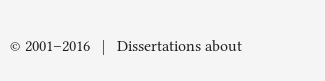© 2001–2016   |   Dissertations about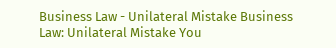Business Law - Unilateral Mistake Business Law: Unilateral Mistake You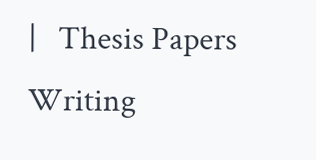|   Thesis Papers Writing